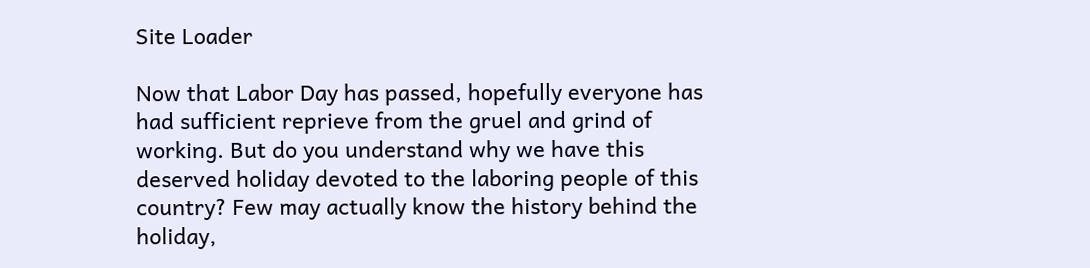Site Loader

Now that Labor Day has passed, hopefully everyone has had sufficient reprieve from the gruel and grind of working. But do you understand why we have this deserved holiday devoted to the laboring people of this country? Few may actually know the history behind the holiday,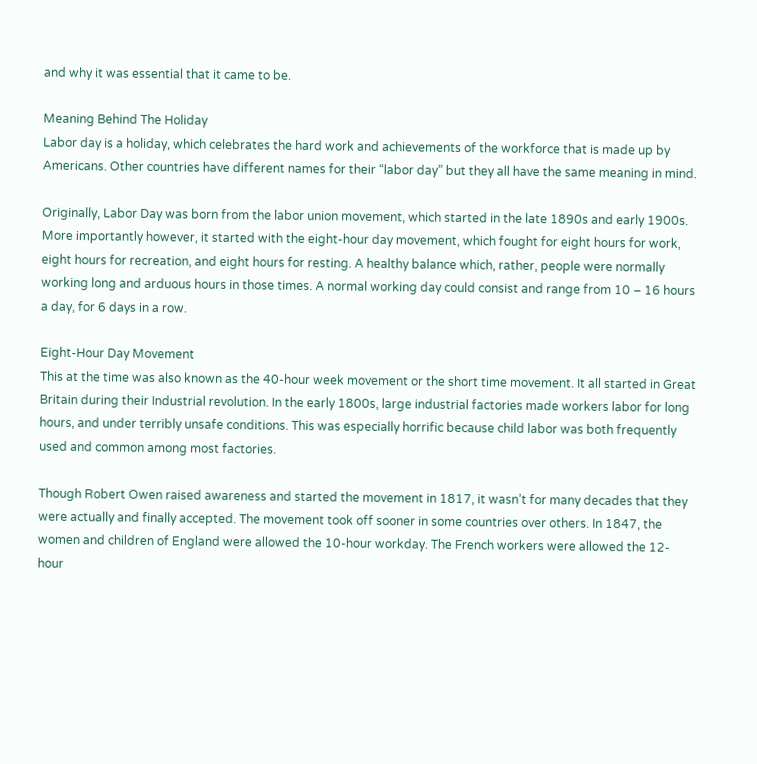and why it was essential that it came to be.

Meaning Behind The Holiday
Labor day is a holiday, which celebrates the hard work and achievements of the workforce that is made up by Americans. Other countries have different names for their “labor day” but they all have the same meaning in mind.

Originally, Labor Day was born from the labor union movement, which started in the late 1890s and early 1900s. More importantly however, it started with the eight-hour day movement, which fought for eight hours for work, eight hours for recreation, and eight hours for resting. A healthy balance which, rather, people were normally working long and arduous hours in those times. A normal working day could consist and range from 10 – 16 hours a day, for 6 days in a row.

Eight-Hour Day Movement
This at the time was also known as the 40-hour week movement or the short time movement. It all started in Great Britain during their Industrial revolution. In the early 1800s, large industrial factories made workers labor for long hours, and under terribly unsafe conditions. This was especially horrific because child labor was both frequently used and common among most factories.

Though Robert Owen raised awareness and started the movement in 1817, it wasn’t for many decades that they were actually and finally accepted. The movement took off sooner in some countries over others. In 1847, the women and children of England were allowed the 10-hour workday. The French workers were allowed the 12-hour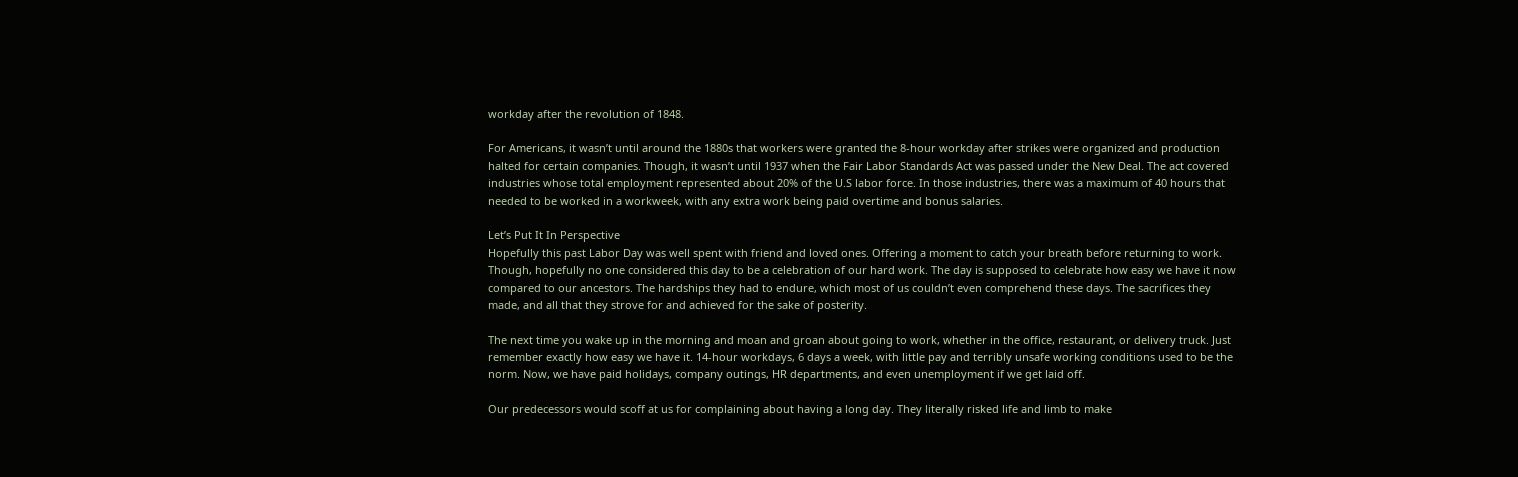workday after the revolution of 1848.

For Americans, it wasn’t until around the 1880s that workers were granted the 8-hour workday after strikes were organized and production halted for certain companies. Though, it wasn’t until 1937 when the Fair Labor Standards Act was passed under the New Deal. The act covered industries whose total employment represented about 20% of the U.S labor force. In those industries, there was a maximum of 40 hours that needed to be worked in a workweek, with any extra work being paid overtime and bonus salaries.

Let’s Put It In Perspective
Hopefully this past Labor Day was well spent with friend and loved ones. Offering a moment to catch your breath before returning to work. Though, hopefully no one considered this day to be a celebration of our hard work. The day is supposed to celebrate how easy we have it now compared to our ancestors. The hardships they had to endure, which most of us couldn’t even comprehend these days. The sacrifices they made, and all that they strove for and achieved for the sake of posterity.

The next time you wake up in the morning and moan and groan about going to work, whether in the office, restaurant, or delivery truck. Just remember exactly how easy we have it. 14-hour workdays, 6 days a week, with little pay and terribly unsafe working conditions used to be the norm. Now, we have paid holidays, company outings, HR departments, and even unemployment if we get laid off.

Our predecessors would scoff at us for complaining about having a long day. They literally risked life and limb to make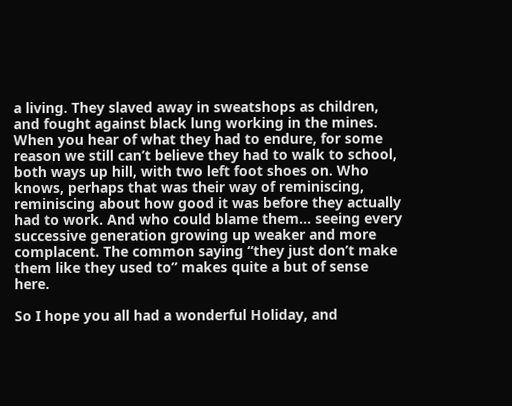a living. They slaved away in sweatshops as children, and fought against black lung working in the mines. When you hear of what they had to endure, for some reason we still can’t believe they had to walk to school, both ways up hill, with two left foot shoes on. Who knows, perhaps that was their way of reminiscing, reminiscing about how good it was before they actually had to work. And who could blame them… seeing every successive generation growing up weaker and more complacent. The common saying “they just don’t make them like they used to” makes quite a but of sense here.

So I hope you all had a wonderful Holiday, and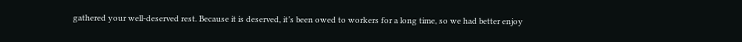gathered your well-deserved rest. Because it is deserved, it’s been owed to workers for a long time, so we had better enjoy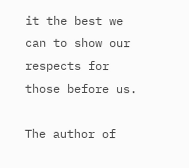it the best we can to show our respects for those before us.

The author of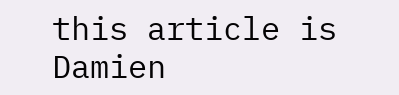this article is Damien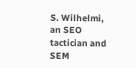S. Wilhelmi, an SEO tactician and SEM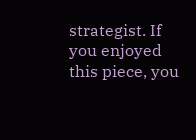strategist. If you enjoyed this piece, you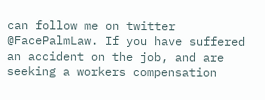can follow me on twitter @FacePalmLaw. If you have suffered an accident on the job, and are seeking a workers compensation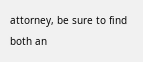attorney, be sure to find both an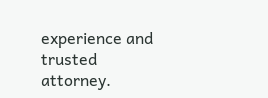experience and trusted attorney.